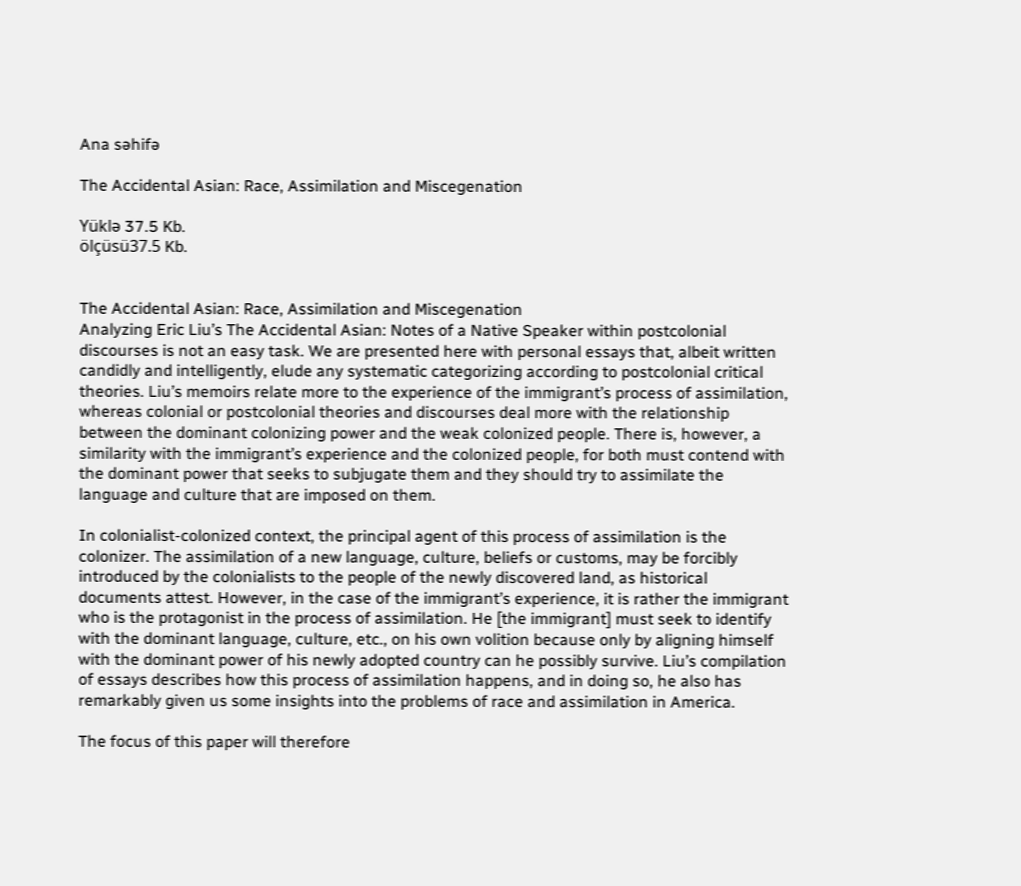Ana səhifə

The Accidental Asian: Race, Assimilation and Miscegenation

Yüklə 37.5 Kb.
ölçüsü37.5 Kb.


The Accidental Asian: Race, Assimilation and Miscegenation
Analyzing Eric Liu’s The Accidental Asian: Notes of a Native Speaker within postcolonial discourses is not an easy task. We are presented here with personal essays that, albeit written candidly and intelligently, elude any systematic categorizing according to postcolonial critical theories. Liu’s memoirs relate more to the experience of the immigrant’s process of assimilation, whereas colonial or postcolonial theories and discourses deal more with the relationship between the dominant colonizing power and the weak colonized people. There is, however, a similarity with the immigrant’s experience and the colonized people, for both must contend with the dominant power that seeks to subjugate them and they should try to assimilate the language and culture that are imposed on them.

In colonialist-colonized context, the principal agent of this process of assimilation is the colonizer. The assimilation of a new language, culture, beliefs or customs, may be forcibly introduced by the colonialists to the people of the newly discovered land, as historical documents attest. However, in the case of the immigrant’s experience, it is rather the immigrant who is the protagonist in the process of assimilation. He [the immigrant] must seek to identify with the dominant language, culture, etc., on his own volition because only by aligning himself with the dominant power of his newly adopted country can he possibly survive. Liu’s compilation of essays describes how this process of assimilation happens, and in doing so, he also has remarkably given us some insights into the problems of race and assimilation in America.

The focus of this paper will therefore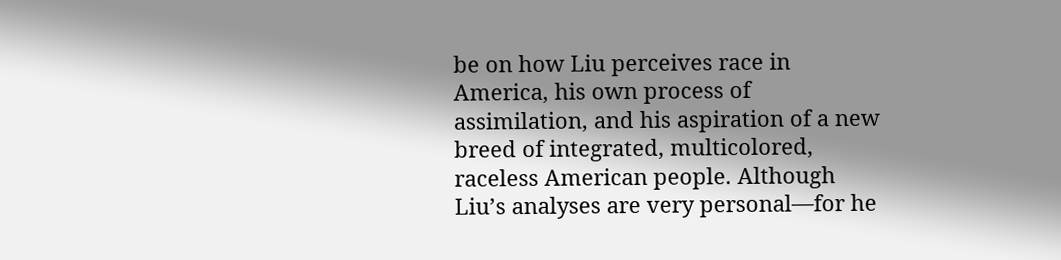be on how Liu perceives race in America, his own process of assimilation, and his aspiration of a new breed of integrated, multicolored, raceless American people. Although Liu’s analyses are very personal—for he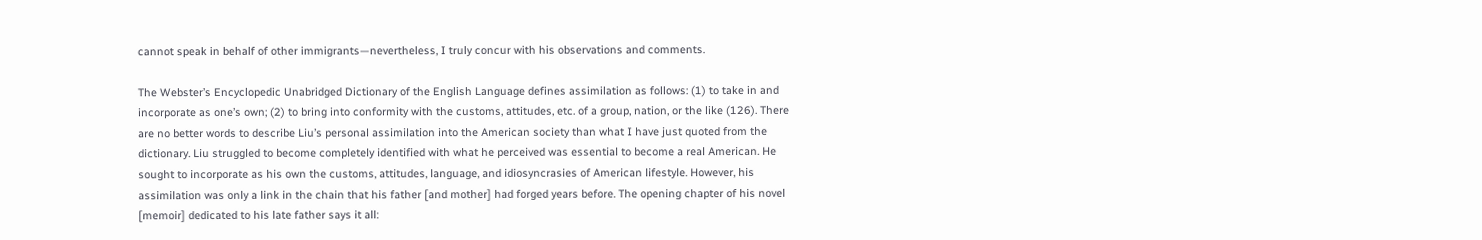cannot speak in behalf of other immigrants—nevertheless, I truly concur with his observations and comments.

The Webster’s Encyclopedic Unabridged Dictionary of the English Language defines assimilation as follows: (1) to take in and incorporate as one’s own; (2) to bring into conformity with the customs, attitudes, etc. of a group, nation, or the like (126). There are no better words to describe Liu’s personal assimilation into the American society than what I have just quoted from the dictionary. Liu struggled to become completely identified with what he perceived was essential to become a real American. He sought to incorporate as his own the customs, attitudes, language, and idiosyncrasies of American lifestyle. However, his assimilation was only a link in the chain that his father [and mother] had forged years before. The opening chapter of his novel [memoir] dedicated to his late father says it all: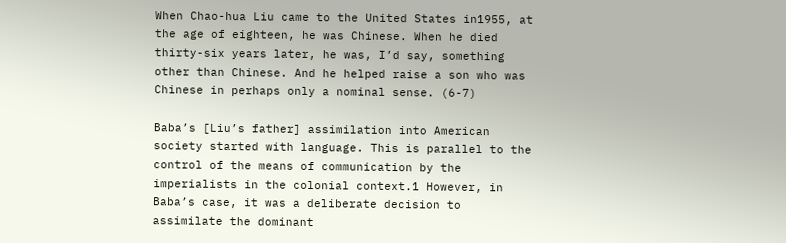When Chao-hua Liu came to the United States in1955, at the age of eighteen, he was Chinese. When he died thirty-six years later, he was, I’d say, something other than Chinese. And he helped raise a son who was Chinese in perhaps only a nominal sense. (6-7)

Baba’s [Liu’s father] assimilation into American society started with language. This is parallel to the control of the means of communication by the imperialists in the colonial context.1 However, in Baba’s case, it was a deliberate decision to assimilate the dominant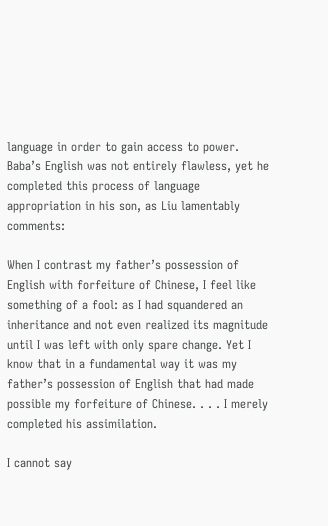language in order to gain access to power. Baba’s English was not entirely flawless, yet he completed this process of language appropriation in his son, as Liu lamentably comments:

When I contrast my father’s possession of English with forfeiture of Chinese, I feel like something of a fool: as I had squandered an inheritance and not even realized its magnitude until I was left with only spare change. Yet I know that in a fundamental way it was my father’s possession of English that had made possible my forfeiture of Chinese. . . . I merely completed his assimilation.

I cannot say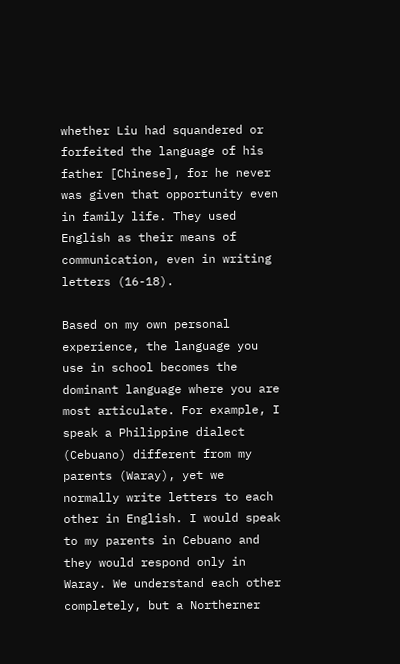whether Liu had squandered or forfeited the language of his father [Chinese], for he never was given that opportunity even in family life. They used English as their means of communication, even in writing letters (16-18).

Based on my own personal experience, the language you use in school becomes the dominant language where you are most articulate. For example, I speak a Philippine dialect (Cebuano) different from my parents (Waray), yet we normally write letters to each other in English. I would speak to my parents in Cebuano and they would respond only in Waray. We understand each other completely, but a Northerner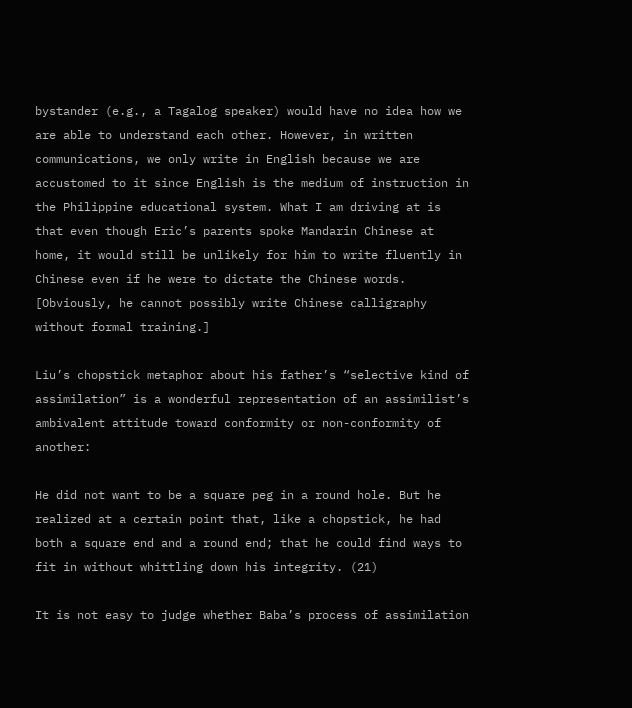bystander (e.g., a Tagalog speaker) would have no idea how we are able to understand each other. However, in written communications, we only write in English because we are accustomed to it since English is the medium of instruction in the Philippine educational system. What I am driving at is that even though Eric’s parents spoke Mandarin Chinese at home, it would still be unlikely for him to write fluently in Chinese even if he were to dictate the Chinese words. [Obviously, he cannot possibly write Chinese calligraphy without formal training.]

Liu’s chopstick metaphor about his father’s “selective kind of assimilation” is a wonderful representation of an assimilist’s ambivalent attitude toward conformity or non-conformity of another:

He did not want to be a square peg in a round hole. But he realized at a certain point that, like a chopstick, he had both a square end and a round end; that he could find ways to fit in without whittling down his integrity. (21)

It is not easy to judge whether Baba’s process of assimilation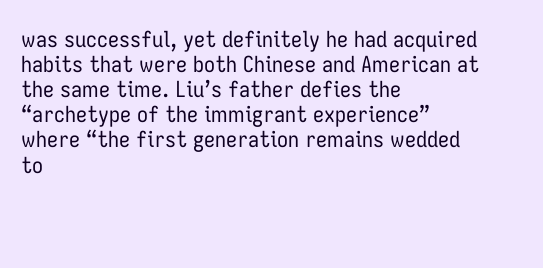was successful, yet definitely he had acquired habits that were both Chinese and American at the same time. Liu’s father defies the “archetype of the immigrant experience” where “the first generation remains wedded to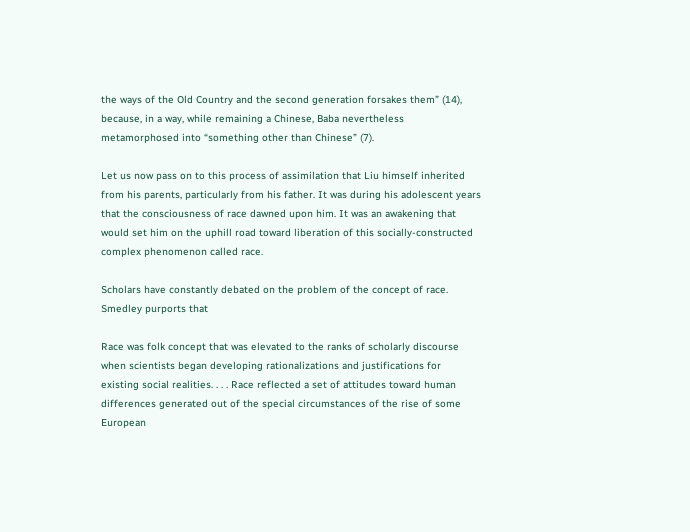the ways of the Old Country and the second generation forsakes them” (14), because, in a way, while remaining a Chinese, Baba nevertheless metamorphosed into “something other than Chinese” (7).

Let us now pass on to this process of assimilation that Liu himself inherited from his parents, particularly from his father. It was during his adolescent years that the consciousness of race dawned upon him. It was an awakening that would set him on the uphill road toward liberation of this socially-constructed complex phenomenon called race.

Scholars have constantly debated on the problem of the concept of race. Smedley purports that

Race was folk concept that was elevated to the ranks of scholarly discourse when scientists began developing rationalizations and justifications for existing social realities. . . . Race reflected a set of attitudes toward human differences generated out of the special circumstances of the rise of some European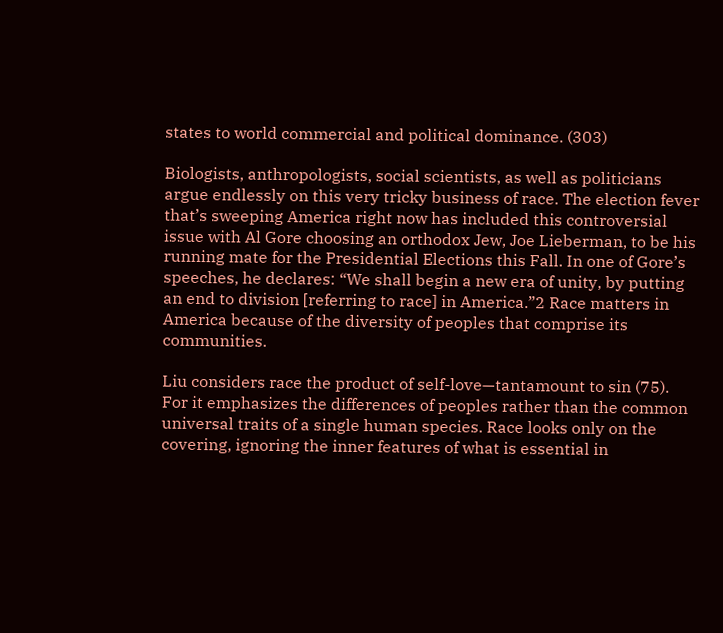states to world commercial and political dominance. (303)

Biologists, anthropologists, social scientists, as well as politicians argue endlessly on this very tricky business of race. The election fever that’s sweeping America right now has included this controversial issue with Al Gore choosing an orthodox Jew, Joe Lieberman, to be his running mate for the Presidential Elections this Fall. In one of Gore’s speeches, he declares: “We shall begin a new era of unity, by putting an end to division [referring to race] in America.”2 Race matters in America because of the diversity of peoples that comprise its communities.

Liu considers race the product of self-love—tantamount to sin (75). For it emphasizes the differences of peoples rather than the common universal traits of a single human species. Race looks only on the covering, ignoring the inner features of what is essential in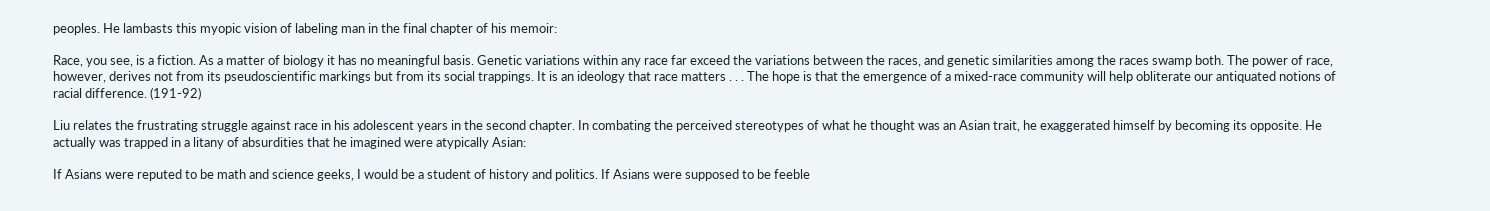peoples. He lambasts this myopic vision of labeling man in the final chapter of his memoir:

Race, you see, is a fiction. As a matter of biology it has no meaningful basis. Genetic variations within any race far exceed the variations between the races, and genetic similarities among the races swamp both. The power of race, however, derives not from its pseudoscientific markings but from its social trappings. It is an ideology that race matters . . . The hope is that the emergence of a mixed-race community will help obliterate our antiquated notions of racial difference. (191-92)

Liu relates the frustrating struggle against race in his adolescent years in the second chapter. In combating the perceived stereotypes of what he thought was an Asian trait, he exaggerated himself by becoming its opposite. He actually was trapped in a litany of absurdities that he imagined were atypically Asian:

If Asians were reputed to be math and science geeks, I would be a student of history and politics. If Asians were supposed to be feeble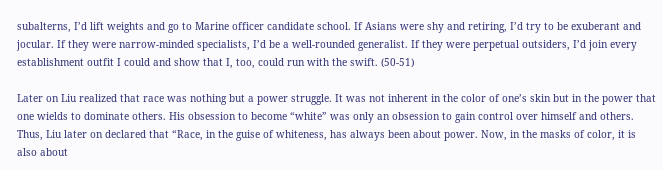subalterns, I’d lift weights and go to Marine officer candidate school. If Asians were shy and retiring, I’d try to be exuberant and jocular. If they were narrow-minded specialists, I’d be a well-rounded generalist. If they were perpetual outsiders, I’d join every establishment outfit I could and show that I, too, could run with the swift. (50-51)

Later on Liu realized that race was nothing but a power struggle. It was not inherent in the color of one’s skin but in the power that one wields to dominate others. His obsession to become “white” was only an obsession to gain control over himself and others. Thus, Liu later on declared that “Race, in the guise of whiteness, has always been about power. Now, in the masks of color, it is also about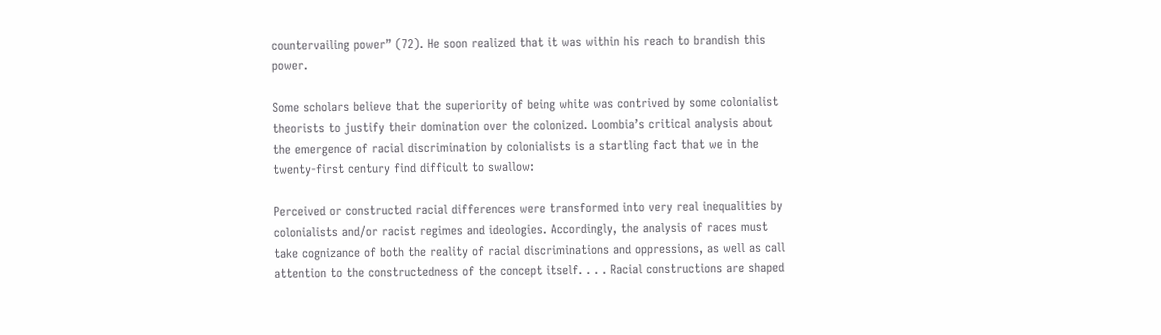countervailing power” (72). He soon realized that it was within his reach to brandish this power.

Some scholars believe that the superiority of being white was contrived by some colonialist theorists to justify their domination over the colonized. Loombia’s critical analysis about the emergence of racial discrimination by colonialists is a startling fact that we in the twenty-first century find difficult to swallow:

Perceived or constructed racial differences were transformed into very real inequalities by colonialists and/or racist regimes and ideologies. Accordingly, the analysis of races must take cognizance of both the reality of racial discriminations and oppressions, as well as call attention to the constructedness of the concept itself. . . . Racial constructions are shaped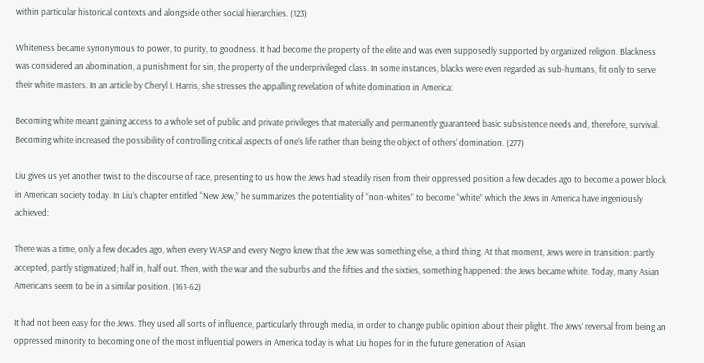within particular historical contexts and alongside other social hierarchies. (123)

Whiteness became synonymous to power, to purity, to goodness. It had become the property of the elite and was even supposedly supported by organized religion. Blackness was considered an abomination, a punishment for sin, the property of the underprivileged class. In some instances, blacks were even regarded as sub-humans, fit only to serve their white masters. In an article by Cheryl I. Harris, she stresses the appalling revelation of white domination in America:

Becoming white meant gaining access to a whole set of public and private privileges that materially and permanently guaranteed basic subsistence needs and, therefore, survival. Becoming white increased the possibility of controlling critical aspects of one’s life rather than being the object of others’ domination. (277)

Liu gives us yet another twist to the discourse of race, presenting to us how the Jews had steadily risen from their oppressed position a few decades ago to become a power block in American society today. In Liu’s chapter entitled “New Jew,” he summarizes the potentiality of “non-whites” to become “white” which the Jews in America have ingeniously achieved:

There was a time, only a few decades ago, when every WASP and every Negro knew that the Jew was something else, a third thing. At that moment, Jews were in transition: partly accepted, partly stigmatized; half in, half out. Then, with the war and the suburbs and the fifties and the sixties, something happened: the Jews became white. Today, many Asian Americans seem to be in a similar position. (161-62)

It had not been easy for the Jews. They used all sorts of influence, particularly through media, in order to change public opinion about their plight. The Jews’ reversal from being an oppressed minority to becoming one of the most influential powers in America today is what Liu hopes for in the future generation of Asian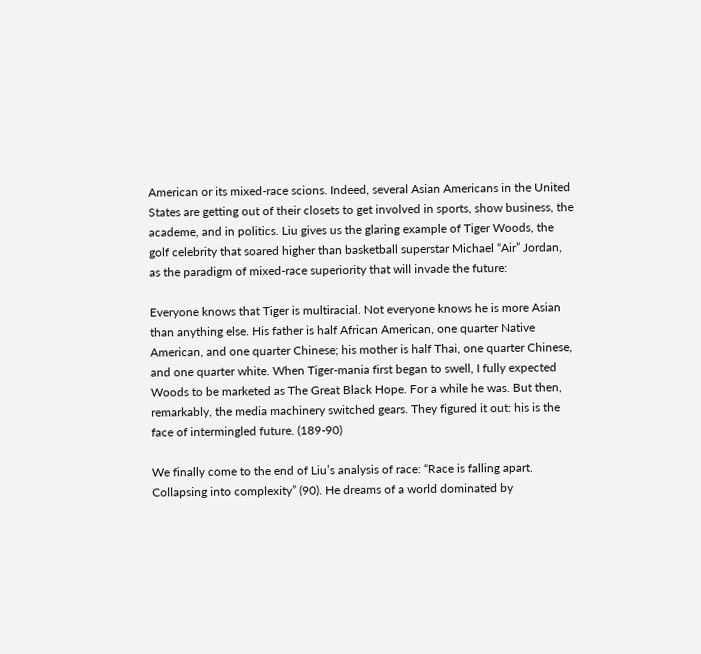American or its mixed-race scions. Indeed, several Asian Americans in the United States are getting out of their closets to get involved in sports, show business, the academe, and in politics. Liu gives us the glaring example of Tiger Woods, the golf celebrity that soared higher than basketball superstar Michael “Air” Jordan, as the paradigm of mixed-race superiority that will invade the future:

Everyone knows that Tiger is multiracial. Not everyone knows he is more Asian than anything else. His father is half African American, one quarter Native American, and one quarter Chinese; his mother is half Thai, one quarter Chinese, and one quarter white. When Tiger-mania first began to swell, I fully expected Woods to be marketed as The Great Black Hope. For a while he was. But then, remarkably, the media machinery switched gears. They figured it out: his is the face of intermingled future. (189-90)

We finally come to the end of Liu’s analysis of race: “Race is falling apart. Collapsing into complexity” (90). He dreams of a world dominated by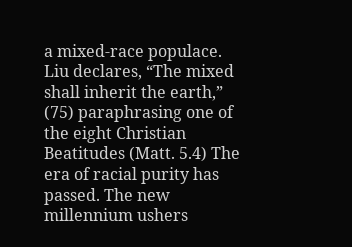a mixed-race populace. Liu declares, “The mixed shall inherit the earth,” (75) paraphrasing one of the eight Christian Beatitudes (Matt. 5.4) The era of racial purity has passed. The new millennium ushers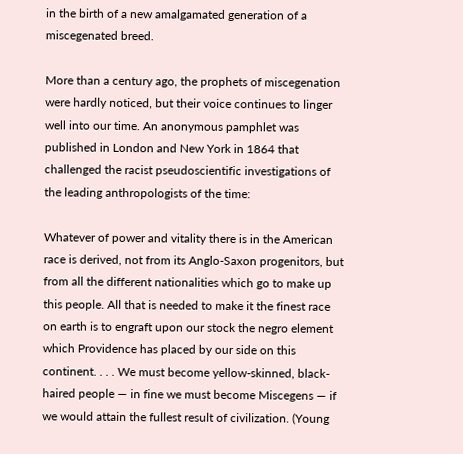in the birth of a new amalgamated generation of a miscegenated breed.

More than a century ago, the prophets of miscegenation were hardly noticed, but their voice continues to linger well into our time. An anonymous pamphlet was published in London and New York in 1864 that challenged the racist pseudoscientific investigations of the leading anthropologists of the time:

Whatever of power and vitality there is in the American race is derived, not from its Anglo-Saxon progenitors, but from all the different nationalities which go to make up this people. All that is needed to make it the finest race on earth is to engraft upon our stock the negro element which Providence has placed by our side on this continent. . . . We must become yellow-skinned, black-haired people — in fine we must become Miscegens — if we would attain the fullest result of civilization. (Young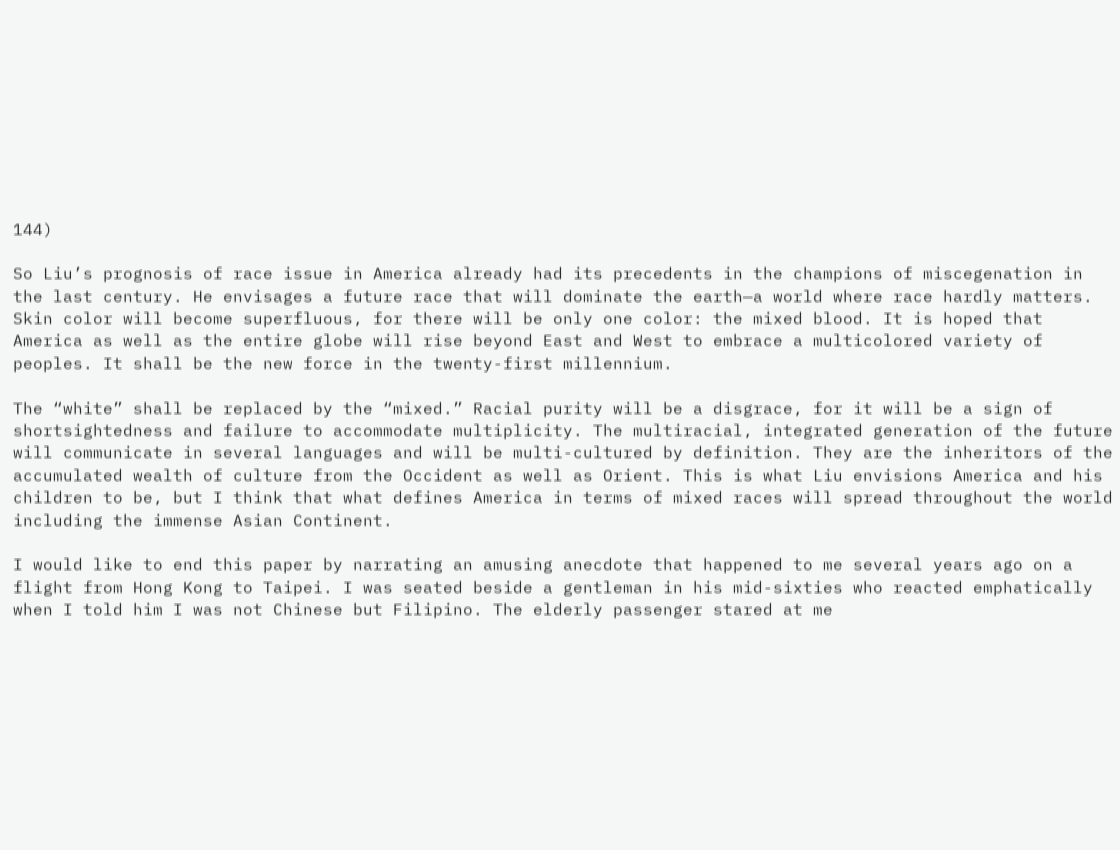144)

So Liu’s prognosis of race issue in America already had its precedents in the champions of miscegenation in the last century. He envisages a future race that will dominate the earth—a world where race hardly matters. Skin color will become superfluous, for there will be only one color: the mixed blood. It is hoped that America as well as the entire globe will rise beyond East and West to embrace a multicolored variety of peoples. It shall be the new force in the twenty-first millennium.

The “white” shall be replaced by the “mixed.” Racial purity will be a disgrace, for it will be a sign of shortsightedness and failure to accommodate multiplicity. The multiracial, integrated generation of the future will communicate in several languages and will be multi-cultured by definition. They are the inheritors of the accumulated wealth of culture from the Occident as well as Orient. This is what Liu envisions America and his children to be, but I think that what defines America in terms of mixed races will spread throughout the world including the immense Asian Continent.

I would like to end this paper by narrating an amusing anecdote that happened to me several years ago on a flight from Hong Kong to Taipei. I was seated beside a gentleman in his mid-sixties who reacted emphatically when I told him I was not Chinese but Filipino. The elderly passenger stared at me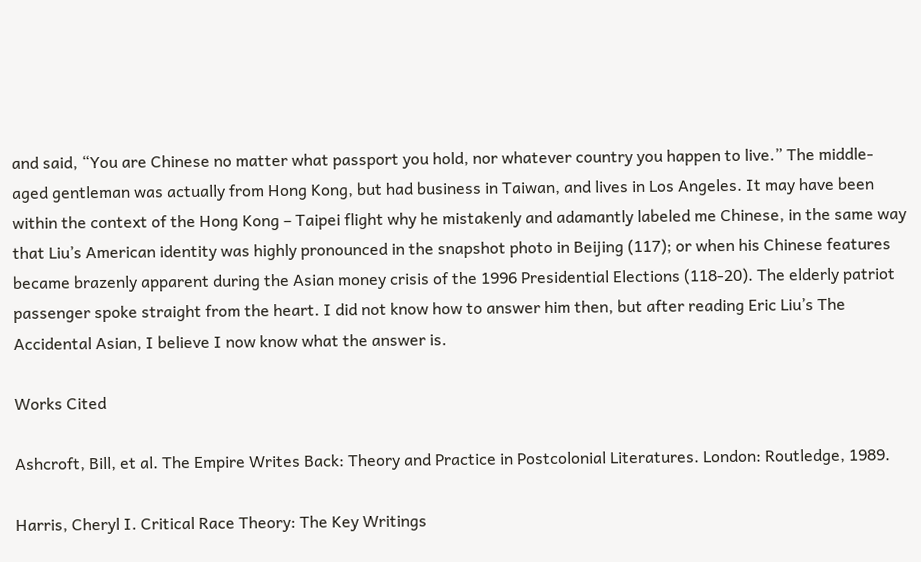and said, “You are Chinese no matter what passport you hold, nor whatever country you happen to live.” The middle-aged gentleman was actually from Hong Kong, but had business in Taiwan, and lives in Los Angeles. It may have been within the context of the Hong Kong – Taipei flight why he mistakenly and adamantly labeled me Chinese, in the same way that Liu’s American identity was highly pronounced in the snapshot photo in Beijing (117); or when his Chinese features became brazenly apparent during the Asian money crisis of the 1996 Presidential Elections (118-20). The elderly patriot passenger spoke straight from the heart. I did not know how to answer him then, but after reading Eric Liu’s The Accidental Asian, I believe I now know what the answer is.

Works Cited

Ashcroft, Bill, et al. The Empire Writes Back: Theory and Practice in Postcolonial Literatures. London: Routledge, 1989.

Harris, Cheryl I. Critical Race Theory: The Key Writings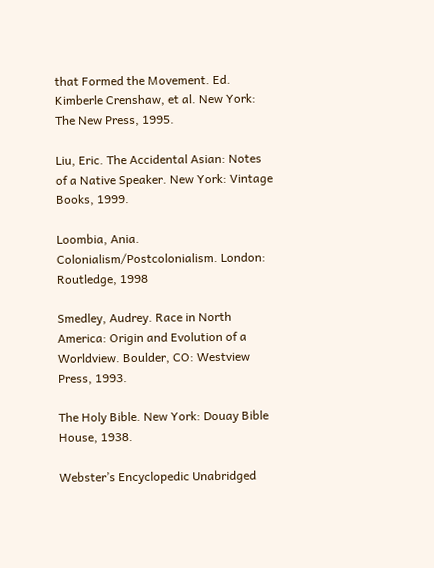that Formed the Movement. Ed. Kimberle Crenshaw, et al. New York: The New Press, 1995.

Liu, Eric. The Accidental Asian: Notes of a Native Speaker. New York: Vintage Books, 1999.

Loombia, Ania. Colonialism/Postcolonialism. London: Routledge, 1998

Smedley, Audrey. Race in North America: Origin and Evolution of a Worldview. Boulder, CO: Westview Press, 1993.

The Holy Bible. New York: Douay Bible House, 1938.

Webster’s Encyclopedic Unabridged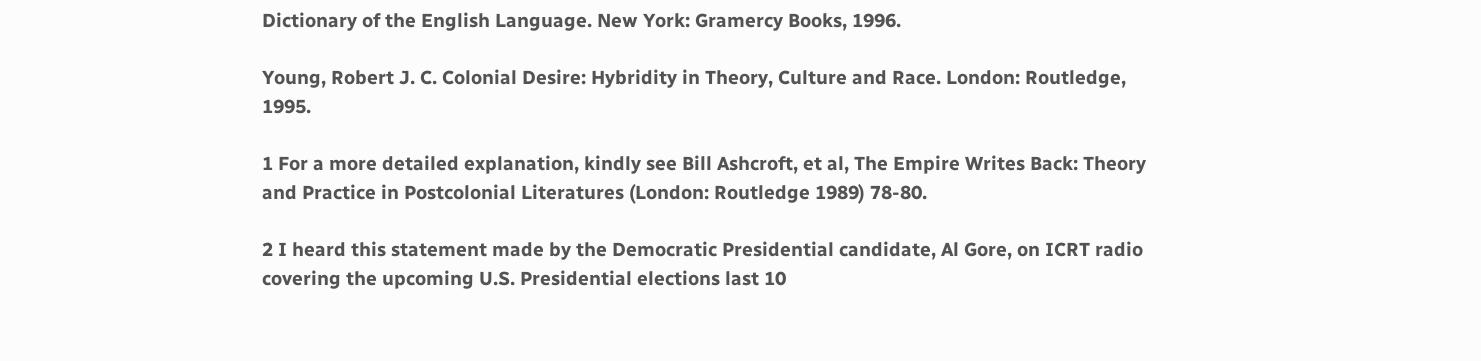Dictionary of the English Language. New York: Gramercy Books, 1996.

Young, Robert J. C. Colonial Desire: Hybridity in Theory, Culture and Race. London: Routledge, 1995.

1 For a more detailed explanation, kindly see Bill Ashcroft, et al, The Empire Writes Back: Theory and Practice in Postcolonial Literatures (London: Routledge 1989) 78-80.

2 I heard this statement made by the Democratic Presidential candidate, Al Gore, on ICRT radio covering the upcoming U.S. Presidential elections last 10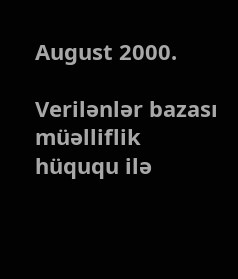August 2000.

Verilənlər bazası müəlliflik hüququ ilə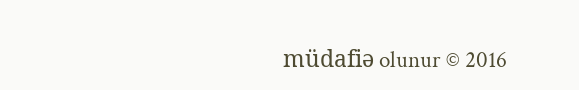müdafiə olunur © 2016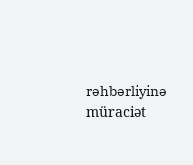rəhbərliyinə müraciət